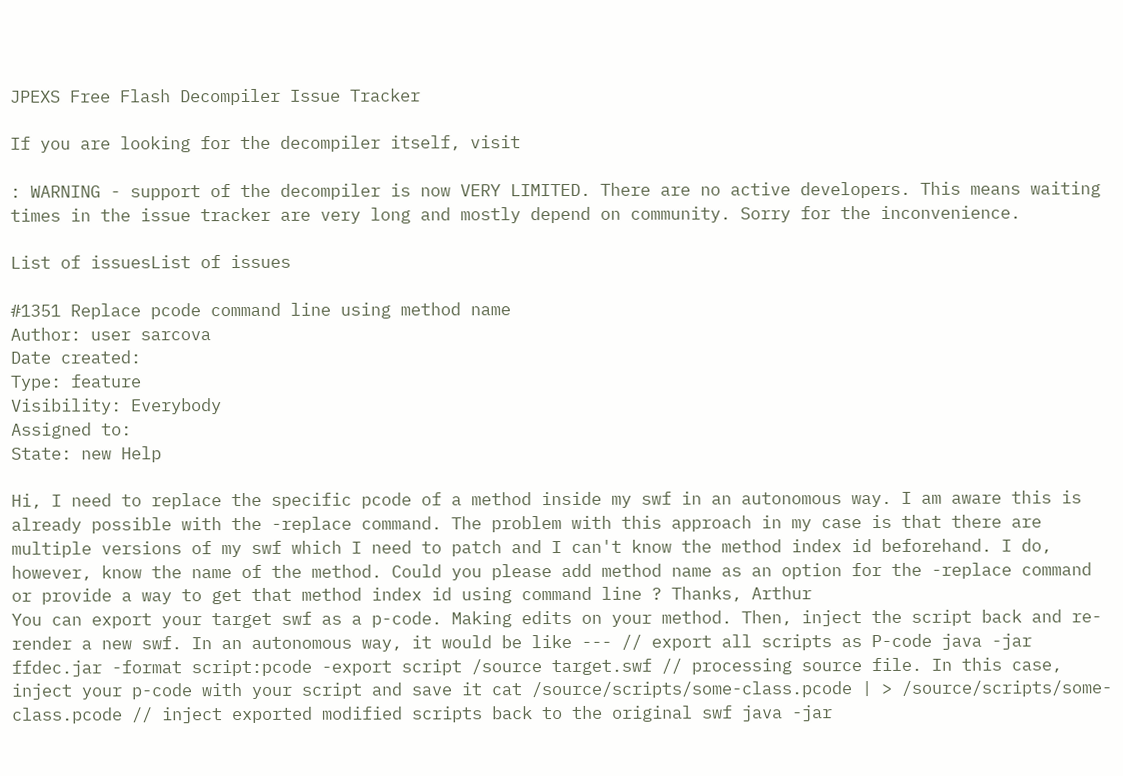JPEXS Free Flash Decompiler Issue Tracker

If you are looking for the decompiler itself, visit

: WARNING - support of the decompiler is now VERY LIMITED. There are no active developers. This means waiting times in the issue tracker are very long and mostly depend on community. Sorry for the inconvenience.

List of issuesList of issues

#1351 Replace pcode command line using method name
Author: user sarcova
Date created:
Type: feature
Visibility: Everybody
Assigned to:
State: new Help

Hi, I need to replace the specific pcode of a method inside my swf in an autonomous way. I am aware this is already possible with the -replace command. The problem with this approach in my case is that there are multiple versions of my swf which I need to patch and I can't know the method index id beforehand. I do, however, know the name of the method. Could you please add method name as an option for the -replace command or provide a way to get that method index id using command line ? Thanks, Arthur
You can export your target swf as a p-code. Making edits on your method. Then, inject the script back and re-render a new swf. In an autonomous way, it would be like --- // export all scripts as P-code java -jar ffdec.jar -format script:pcode -export script /source target.swf // processing source file. In this case, inject your p-code with your script and save it cat /source/scripts/some-class.pcode | > /source/scripts/some-class.pcode // inject exported modified scripts back to the original swf java -jar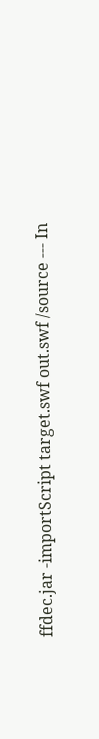ffdec.jar -importScript target.swf out.swf /source --- In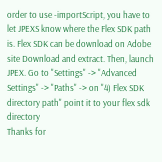order to use -importScript, you have to let JPEXS know where the Flex SDK path is. Flex SDK can be download on Adobe site Download and extract. Then, launch JPEX. Go to "Settings" -> "Advanced Settings" -> "Paths" -> on "4) Flex SDK directory path" point it to your flex sdk directory
Thanks for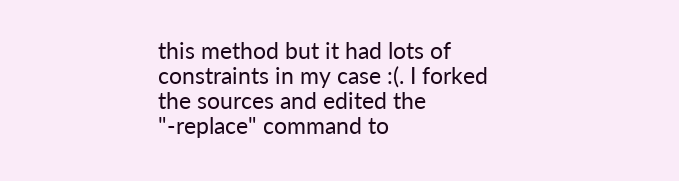this method but it had lots of constraints in my case :(. I forked the sources and edited the "-replace" command to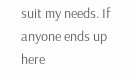suit my needs. If anyone ends up here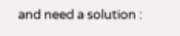and need a solution :